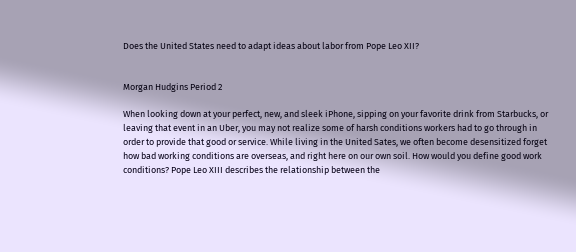Does the United States need to adapt ideas about labor from Pope Leo XII?


Morgan Hudgins Period 2

When looking down at your perfect, new, and sleek iPhone, sipping on your favorite drink from Starbucks, or leaving that event in an Uber, you may not realize some of harsh conditions workers had to go through in order to provide that good or service. While living in the United Sates, we often become desensitized forget how bad working conditions are overseas, and right here on our own soil. How would you define good work conditions? Pope Leo XIII describes the relationship between the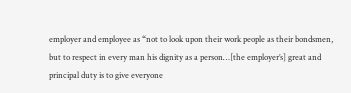employer and employee as “not to look upon their work people as their bondsmen, but to respect in every man his dignity as a person…[the employer’s] great and principal duty is to give everyone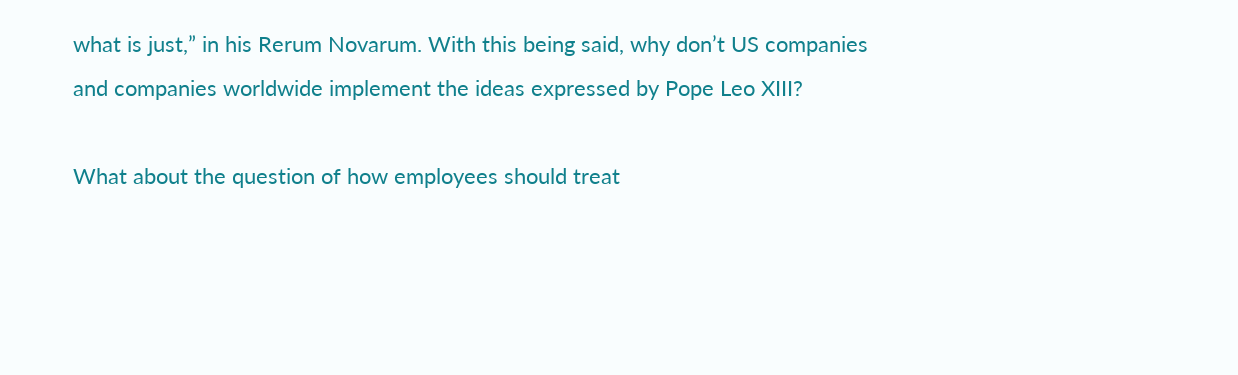what is just,” in his Rerum Novarum. With this being said, why don’t US companies and companies worldwide implement the ideas expressed by Pope Leo XIII?

What about the question of how employees should treat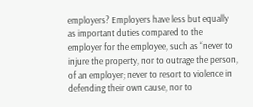employers? Employers have less but equally as important duties compared to the employer for the employee, such as “never to injure the property, nor to outrage the person, of an employer; never to resort to violence in defending their own cause, nor to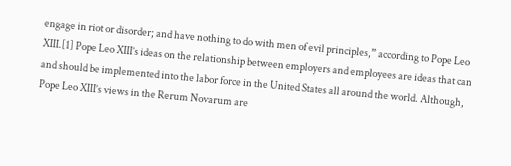engage in riot or disorder; and have nothing to do with men of evil principles,” according to Pope Leo XIII.[1] Pope Leo XIII’s ideas on the relationship between employers and employees are ideas that can and should be implemented into the labor force in the United States all around the world. Although, Pope Leo XIII’s views in the Rerum Novarum are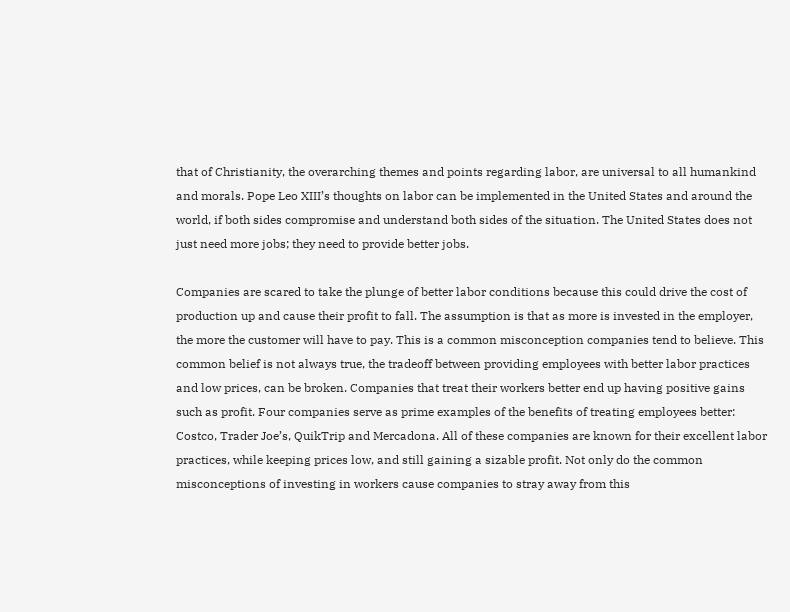that of Christianity, the overarching themes and points regarding labor, are universal to all humankind and morals. Pope Leo XIII’s thoughts on labor can be implemented in the United States and around the world, if both sides compromise and understand both sides of the situation. The United States does not just need more jobs; they need to provide better jobs.

Companies are scared to take the plunge of better labor conditions because this could drive the cost of production up and cause their profit to fall. The assumption is that as more is invested in the employer, the more the customer will have to pay. This is a common misconception companies tend to believe. This common belief is not always true, the tradeoff between providing employees with better labor practices and low prices, can be broken. Companies that treat their workers better end up having positive gains such as profit. Four companies serve as prime examples of the benefits of treating employees better: Costco, Trader Joe’s, QuikTrip and Mercadona. All of these companies are known for their excellent labor practices, while keeping prices low, and still gaining a sizable profit. Not only do the common misconceptions of investing in workers cause companies to stray away from this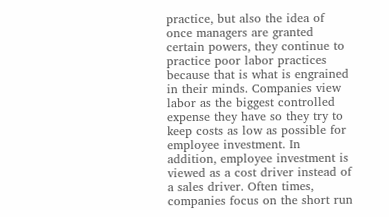practice, but also the idea of once managers are granted certain powers, they continue to practice poor labor practices because that is what is engrained in their minds. Companies view labor as the biggest controlled expense they have so they try to keep costs as low as possible for employee investment. In addition, employee investment is viewed as a cost driver instead of a sales driver. Often times, companies focus on the short run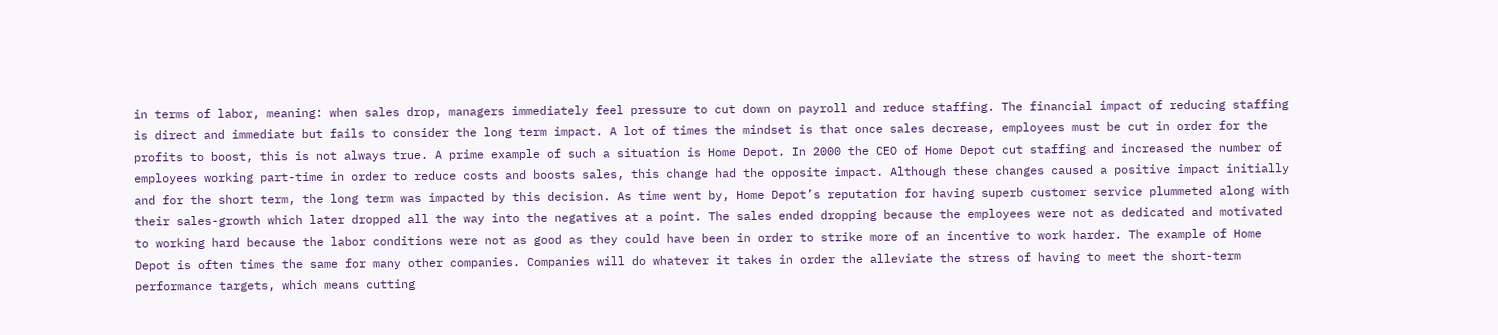in terms of labor, meaning: when sales drop, managers immediately feel pressure to cut down on payroll and reduce staffing. The financial impact of reducing staffing is direct and immediate but fails to consider the long term impact. A lot of times the mindset is that once sales decrease, employees must be cut in order for the profits to boost, this is not always true. A prime example of such a situation is Home Depot. In 2000 the CEO of Home Depot cut staffing and increased the number of employees working part-time in order to reduce costs and boosts sales, this change had the opposite impact. Although these changes caused a positive impact initially and for the short term, the long term was impacted by this decision. As time went by, Home Depot’s reputation for having superb customer service plummeted along with their sales-growth which later dropped all the way into the negatives at a point. The sales ended dropping because the employees were not as dedicated and motivated to working hard because the labor conditions were not as good as they could have been in order to strike more of an incentive to work harder. The example of Home Depot is often times the same for many other companies. Companies will do whatever it takes in order the alleviate the stress of having to meet the short-term performance targets, which means cutting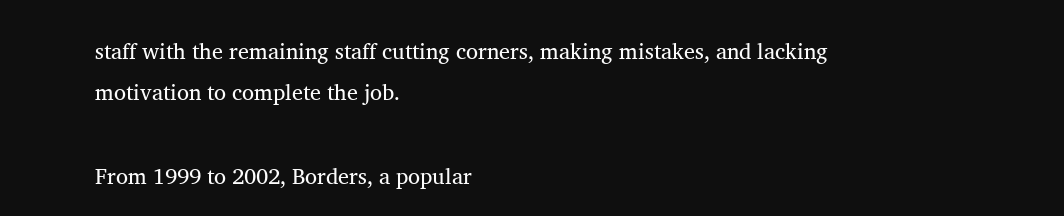staff with the remaining staff cutting corners, making mistakes, and lacking motivation to complete the job.

From 1999 to 2002, Borders, a popular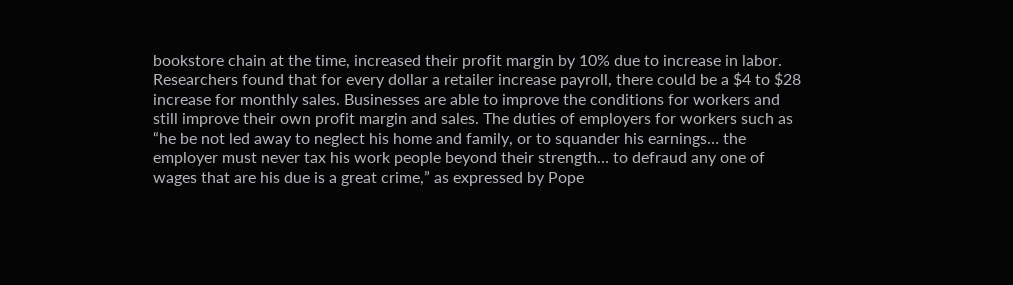bookstore chain at the time, increased their profit margin by 10% due to increase in labor. Researchers found that for every dollar a retailer increase payroll, there could be a $4 to $28 increase for monthly sales. Businesses are able to improve the conditions for workers and still improve their own profit margin and sales. The duties of employers for workers such as “he be not led away to neglect his home and family, or to squander his earnings… the employer must never tax his work people beyond their strength… to defraud any one of wages that are his due is a great crime,” as expressed by Pope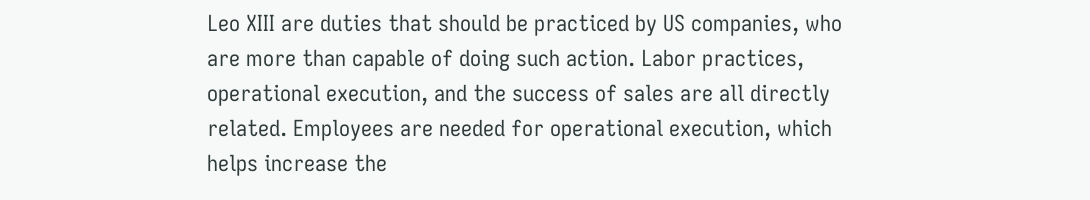Leo XIII are duties that should be practiced by US companies, who are more than capable of doing such action. Labor practices, operational execution, and the success of sales are all directly related. Employees are needed for operational execution, which helps increase the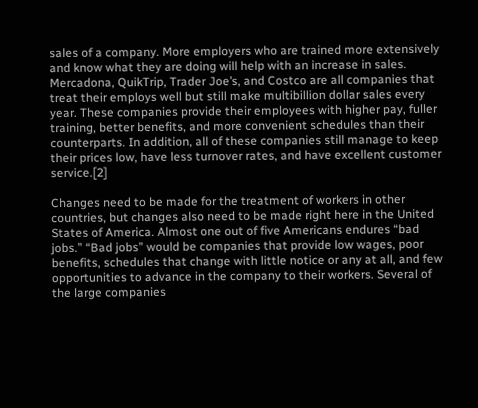sales of a company. More employers who are trained more extensively and know what they are doing will help with an increase in sales. Mercadona, QuikTrip, Trader Joe’s, and Costco are all companies that treat their employs well but still make multibillion dollar sales every year. These companies provide their employees with higher pay, fuller training, better benefits, and more convenient schedules than their counterparts. In addition, all of these companies still manage to keep their prices low, have less turnover rates, and have excellent customer service.[2]

Changes need to be made for the treatment of workers in other countries, but changes also need to be made right here in the United States of America. Almost one out of five Americans endures “bad jobs.” “Bad jobs” would be companies that provide low wages, poor benefits, schedules that change with little notice or any at all, and few opportunities to advance in the company to their workers. Several of the large companies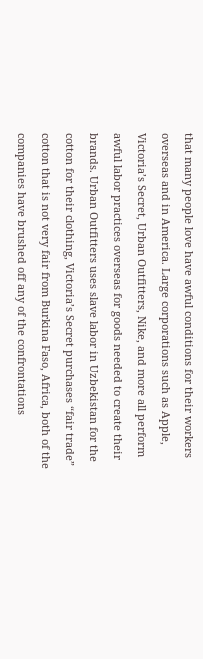that many people love have awful conditions for their workers overseas and in America. Large corporations such as Apple, Victoria’s Secret, Urban Outfitters, Nike, and more all perform awful labor practices overseas for goods needed to create their brands. Urban Outfitters uses slave labor in Uzbekistan for the cotton for their clothing, Victoria’s Secret purchases “fair trade” cotton that is not very fair from Burkina Faso, Africa, both of the companies have brushed off any of the confrontations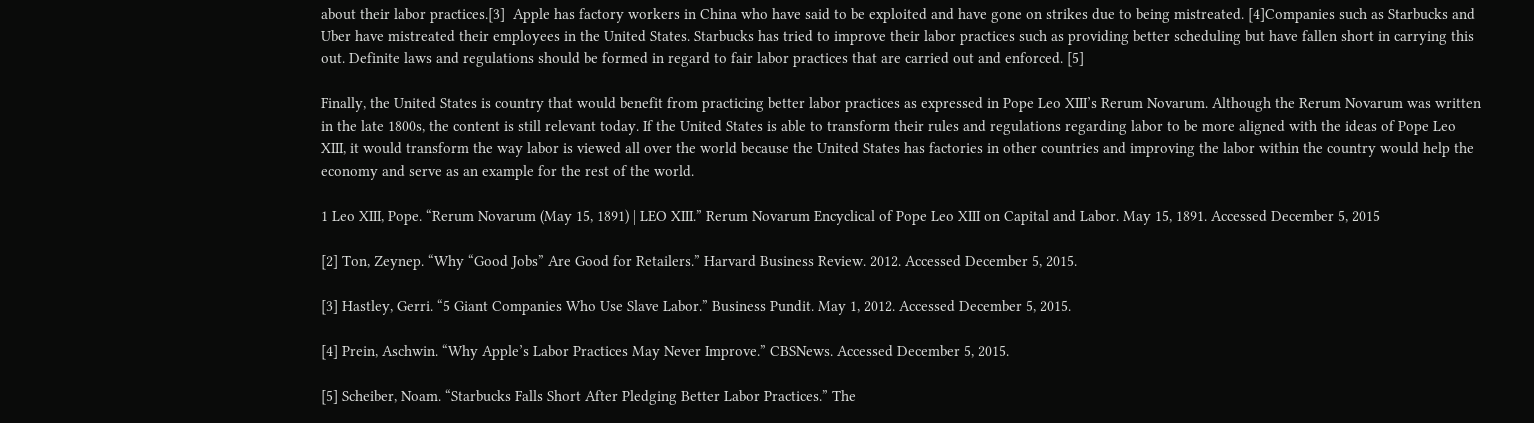about their labor practices.[3]  Apple has factory workers in China who have said to be exploited and have gone on strikes due to being mistreated. [4]Companies such as Starbucks and Uber have mistreated their employees in the United States. Starbucks has tried to improve their labor practices such as providing better scheduling but have fallen short in carrying this out. Definite laws and regulations should be formed in regard to fair labor practices that are carried out and enforced. [5]

Finally, the United States is country that would benefit from practicing better labor practices as expressed in Pope Leo XIII’s Rerum Novarum. Although the Rerum Novarum was written in the late 1800s, the content is still relevant today. If the United States is able to transform their rules and regulations regarding labor to be more aligned with the ideas of Pope Leo XIII, it would transform the way labor is viewed all over the world because the United States has factories in other countries and improving the labor within the country would help the economy and serve as an example for the rest of the world.

1 Leo XIII, Pope. “Rerum Novarum (May 15, 1891) | LEO XIII.” Rerum Novarum Encyclical of Pope Leo XIII on Capital and Labor. May 15, 1891. Accessed December 5, 2015

[2] Ton, Zeynep. “Why “Good Jobs” Are Good for Retailers.” Harvard Business Review. 2012. Accessed December 5, 2015.

[3] Hastley, Gerri. “5 Giant Companies Who Use Slave Labor.” Business Pundit. May 1, 2012. Accessed December 5, 2015.

[4] Prein, Aschwin. “Why Apple’s Labor Practices May Never Improve.” CBSNews. Accessed December 5, 2015.

[5] Scheiber, Noam. “Starbucks Falls Short After Pledging Better Labor Practices.” The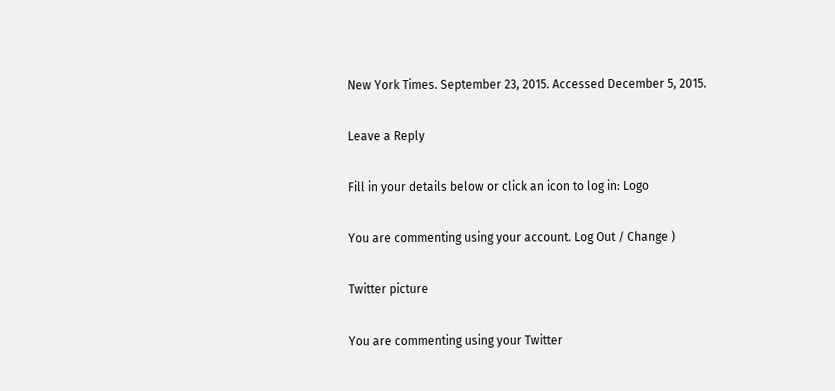New York Times. September 23, 2015. Accessed December 5, 2015.

Leave a Reply

Fill in your details below or click an icon to log in: Logo

You are commenting using your account. Log Out / Change )

Twitter picture

You are commenting using your Twitter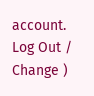account. Log Out / Change )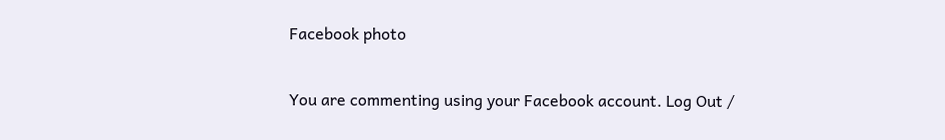Facebook photo

You are commenting using your Facebook account. Log Out /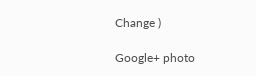Change )

Google+ photo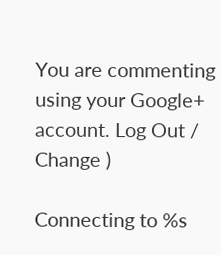You are commenting using your Google+ account. Log Out / Change )

Connecting to %s